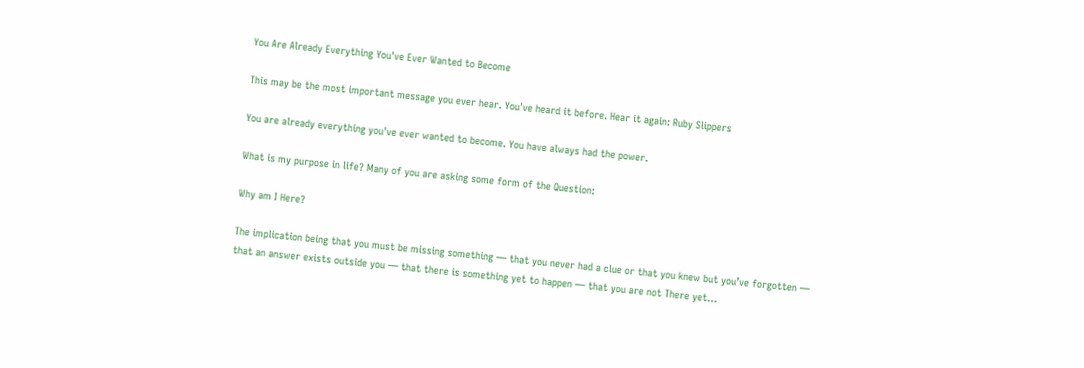You Are Already Everything You've Ever Wanted to Become

This may be the most important message you ever hear. You've heard it before. Hear it again: Ruby Slippers

You are already everything you've ever wanted to become. You have always had the power.

What is my purpose in life? Many of you are asking some form of the Question:

Why am I Here?

The implication being that you must be missing something — that you never had a clue or that you knew but you’ve forgotten — that an answer exists outside you — that there is something yet to happen — that you are not There yet…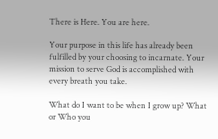There is Here. You are here.

Your purpose in this life has already been fulfilled by your choosing to incarnate. Your mission to serve God is accomplished with every breath you take.

What do I want to be when I grow up? What or Who you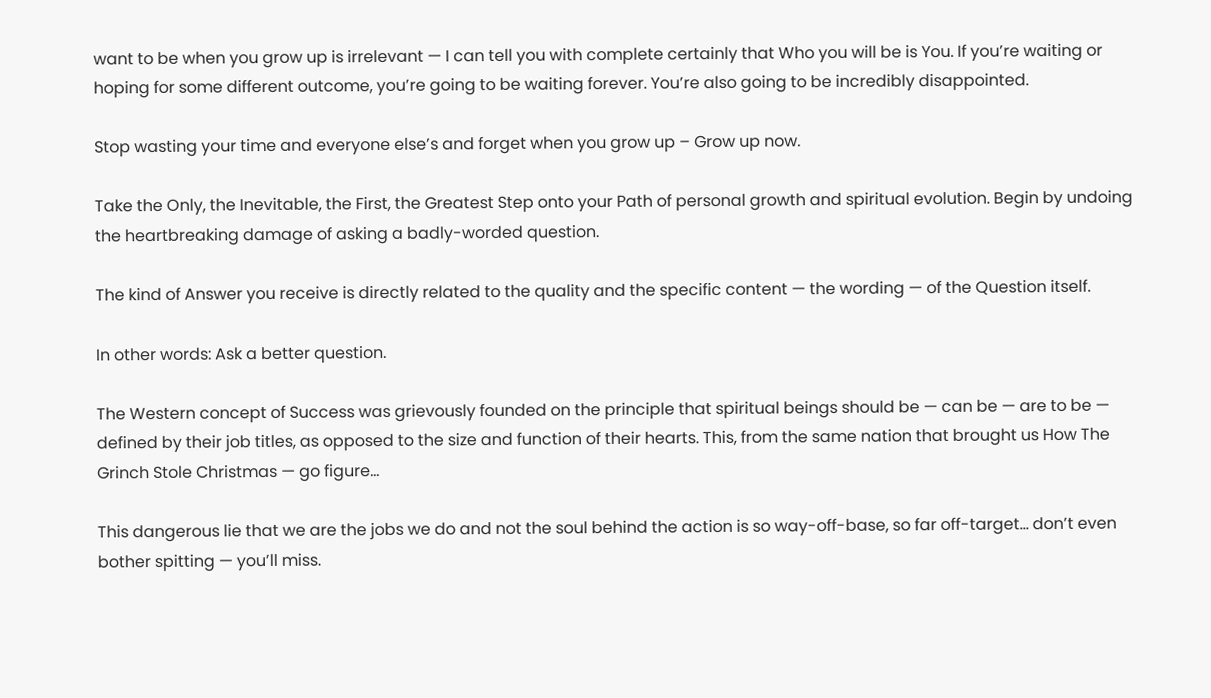want to be when you grow up is irrelevant — I can tell you with complete certainly that Who you will be is You. If you’re waiting or hoping for some different outcome, you’re going to be waiting forever. You’re also going to be incredibly disappointed.

Stop wasting your time and everyone else’s and forget when you grow up – Grow up now.

Take the Only, the Inevitable, the First, the Greatest Step onto your Path of personal growth and spiritual evolution. Begin by undoing the heartbreaking damage of asking a badly-worded question.

The kind of Answer you receive is directly related to the quality and the specific content — the wording — of the Question itself.

In other words: Ask a better question.

The Western concept of Success was grievously founded on the principle that spiritual beings should be — can be — are to be — defined by their job titles, as opposed to the size and function of their hearts. This, from the same nation that brought us How The Grinch Stole Christmas — go figure…

This dangerous lie that we are the jobs we do and not the soul behind the action is so way-off-base, so far off-target… don’t even bother spitting — you’ll miss.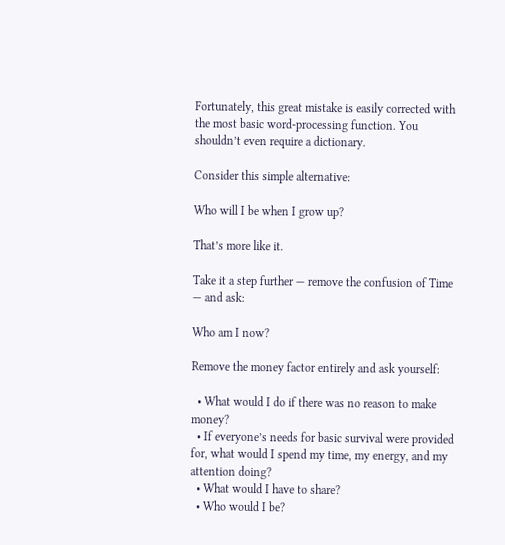Fortunately, this great mistake is easily corrected with the most basic word-processing function. You shouldn’t even require a dictionary.

Consider this simple alternative:

Who will I be when I grow up?

That’s more like it.

Take it a step further — remove the confusion of Time — and ask:

Who am I now?

Remove the money factor entirely and ask yourself:

  • What would I do if there was no reason to make money?
  • If everyone’s needs for basic survival were provided for, what would I spend my time, my energy, and my attention doing?
  • What would I have to share?
  • Who would I be?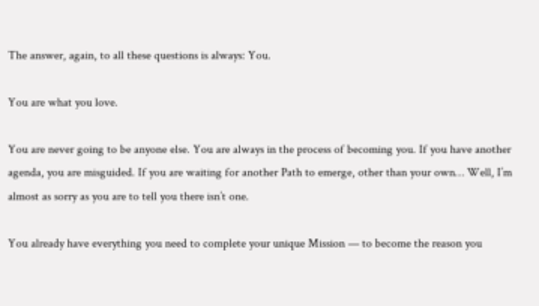The answer, again, to all these questions is always: You.

You are what you love.

You are never going to be anyone else. You are always in the process of becoming you. If you have another agenda, you are misguided. If you are waiting for another Path to emerge, other than your own… Well, I’m almost as sorry as you are to tell you there isn’t one.

You already have everything you need to complete your unique Mission — to become the reason you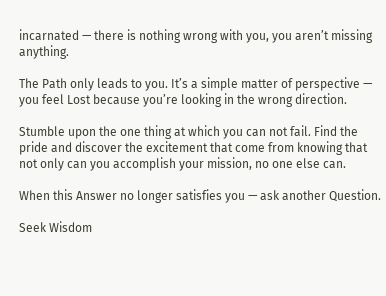incarnated — there is nothing wrong with you, you aren’t missing anything.

The Path only leads to you. It’s a simple matter of perspective — you feel Lost because you’re looking in the wrong direction.

Stumble upon the one thing at which you can not fail. Find the pride and discover the excitement that come from knowing that not only can you accomplish your mission, no one else can.

When this Answer no longer satisfies you — ask another Question.

Seek Wisdom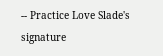-- Practice Love Slade's signature